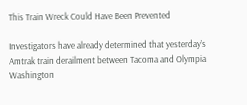This Train Wreck Could Have Been Prevented

Investigators have already determined that yesterday’s Amtrak train derailment between Tacoma and Olympia Washington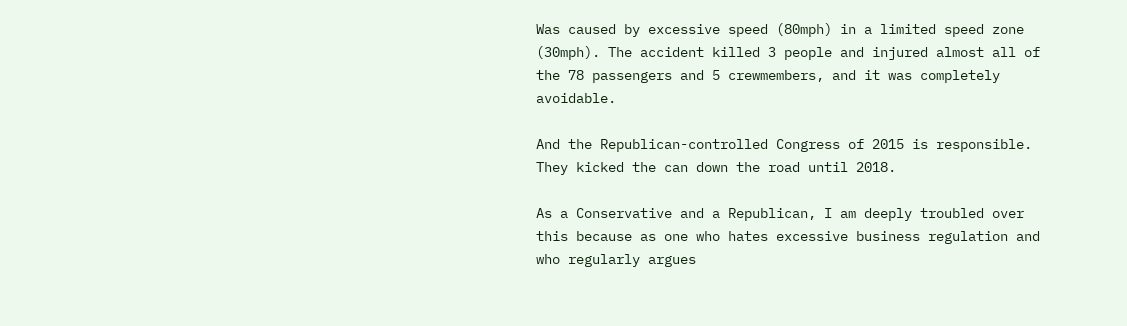Was caused by excessive speed (80mph) in a limited speed zone (30mph). The accident killed 3 people and injured almost all of the 78 passengers and 5 crewmembers, and it was completely avoidable.

And the Republican-controlled Congress of 2015 is responsible. They kicked the can down the road until 2018.

As a Conservative and a Republican, I am deeply troubled over this because as one who hates excessive business regulation and who regularly argues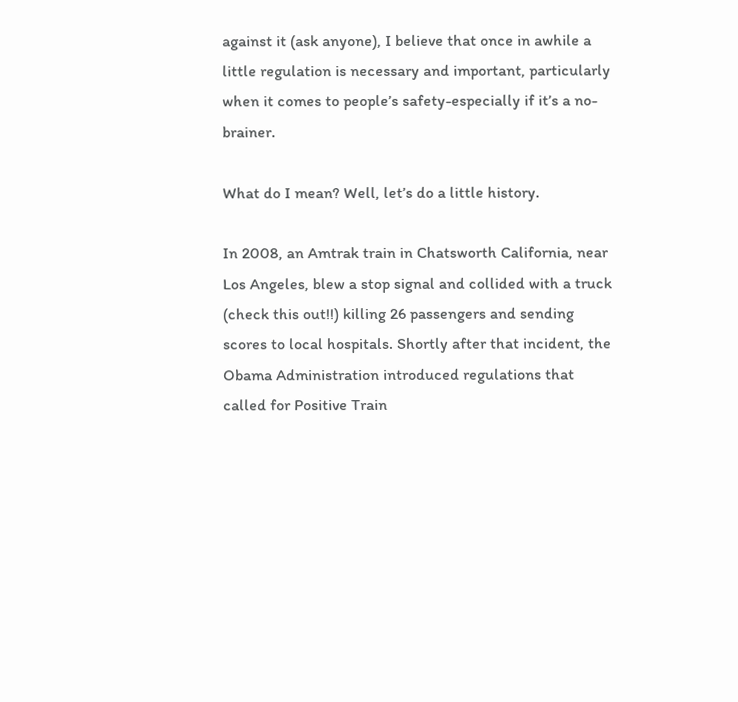against it (ask anyone), I believe that once in awhile a little regulation is necessary and important, particularly when it comes to people’s safety-especially if it’s a no-brainer.

What do I mean? Well, let’s do a little history.

In 2008, an Amtrak train in Chatsworth California, near Los Angeles, blew a stop signal and collided with a truck (check this out!!) killing 26 passengers and sending scores to local hospitals. Shortly after that incident, the Obama Administration introduced regulations that called for Positive Train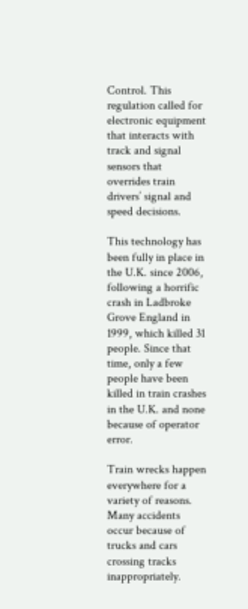Control. This regulation called for electronic equipment that interacts with track and signal sensors that overrides train drivers’ signal and speed decisions.

This technology has been fully in place in the U.K. since 2006, following a horrific crash in Ladbroke Grove England in 1999, which killed 31 people. Since that time, only a few people have been killed in train crashes in the U.K. and none because of operator error.

Train wrecks happen everywhere for a variety of reasons. Many accidents occur because of trucks and cars crossing tracks inappropriately.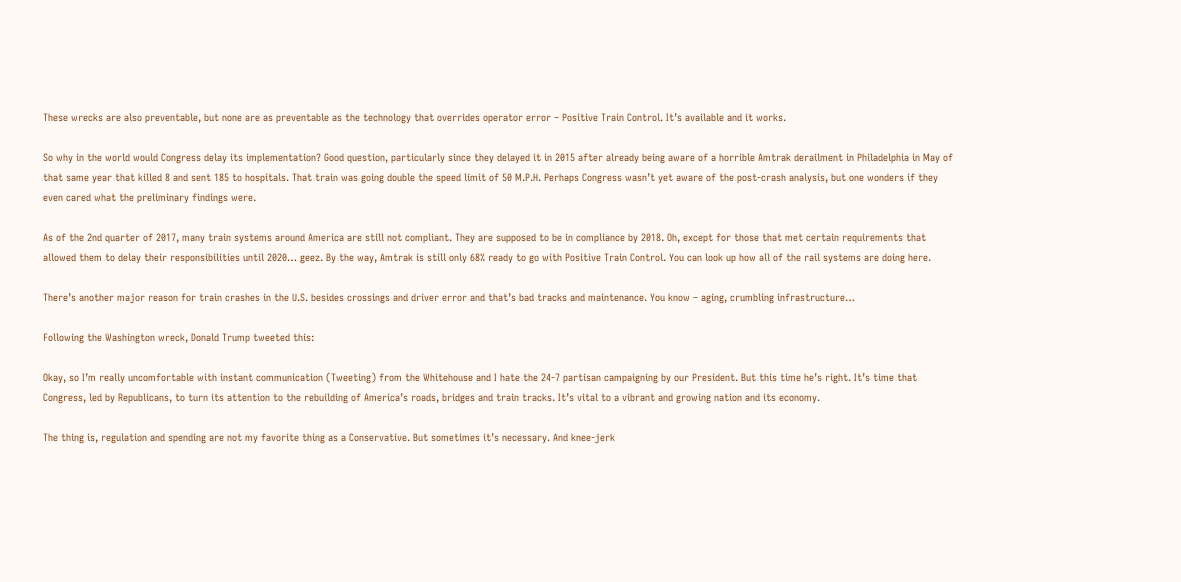These wrecks are also preventable, but none are as preventable as the technology that overrides operator error – Positive Train Control. It’s available and it works.

So why in the world would Congress delay its implementation? Good question, particularly since they delayed it in 2015 after already being aware of a horrible Amtrak derailment in Philadelphia in May of that same year that killed 8 and sent 185 to hospitals. That train was going double the speed limit of 50 M.P.H. Perhaps Congress wasn’t yet aware of the post-crash analysis, but one wonders if they even cared what the preliminary findings were.

As of the 2nd quarter of 2017, many train systems around America are still not compliant. They are supposed to be in compliance by 2018. Oh, except for those that met certain requirements that allowed them to delay their responsibilities until 2020… geez. By the way, Amtrak is still only 68% ready to go with Positive Train Control. You can look up how all of the rail systems are doing here.

There’s another major reason for train crashes in the U.S. besides crossings and driver error and that’s bad tracks and maintenance. You know – aging, crumbling infrastructure…

Following the Washington wreck, Donald Trump tweeted this:

Okay, so I’m really uncomfortable with instant communication (Tweeting) from the Whitehouse and I hate the 24-7 partisan campaigning by our President. But this time he’s right. It’s time that Congress, led by Republicans, to turn its attention to the rebuilding of America’s roads, bridges and train tracks. It’s vital to a vibrant and growing nation and its economy.

The thing is, regulation and spending are not my favorite thing as a Conservative. But sometimes it’s necessary. And knee-jerk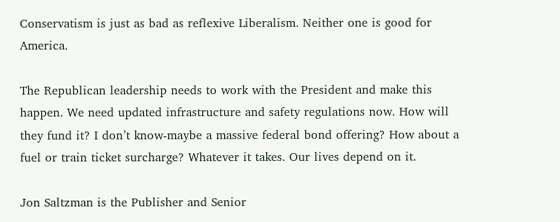Conservatism is just as bad as reflexive Liberalism. Neither one is good for America.

The Republican leadership needs to work with the President and make this happen. We need updated infrastructure and safety regulations now. How will they fund it? I don’t know-maybe a massive federal bond offering? How about a fuel or train ticket surcharge? Whatever it takes. Our lives depend on it.

Jon Saltzman is the Publisher and Senior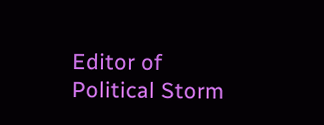Editor of Political Storm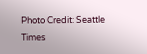Photo Credit: Seattle Times